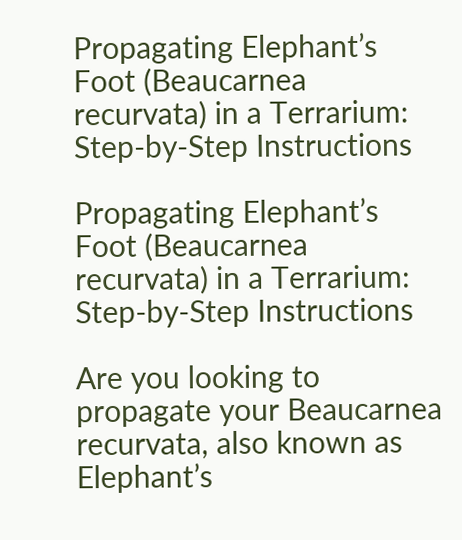Propagating Elephant’s Foot (Beaucarnea recurvata) in a Terrarium: Step-by-Step Instructions

Propagating Elephant’s Foot (Beaucarnea recurvata) in a Terrarium: Step-by-Step Instructions

Are you looking to propagate your Beaucarnea recurvata, also known as Elephant’s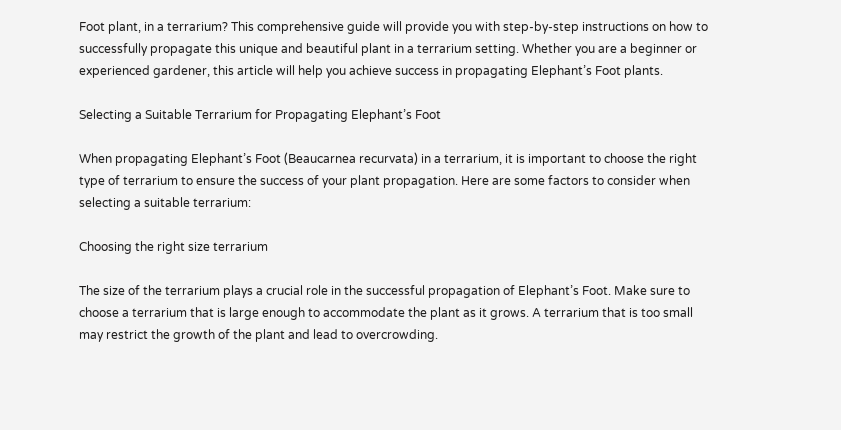Foot plant, in a terrarium? This comprehensive guide will provide you with step-by-step instructions on how to successfully propagate this unique and beautiful plant in a terrarium setting. Whether you are a beginner or experienced gardener, this article will help you achieve success in propagating Elephant’s Foot plants.

Selecting a Suitable Terrarium for Propagating Elephant’s Foot

When propagating Elephant’s Foot (Beaucarnea recurvata) in a terrarium, it is important to choose the right type of terrarium to ensure the success of your plant propagation. Here are some factors to consider when selecting a suitable terrarium:

Choosing the right size terrarium

The size of the terrarium plays a crucial role in the successful propagation of Elephant’s Foot. Make sure to choose a terrarium that is large enough to accommodate the plant as it grows. A terrarium that is too small may restrict the growth of the plant and lead to overcrowding.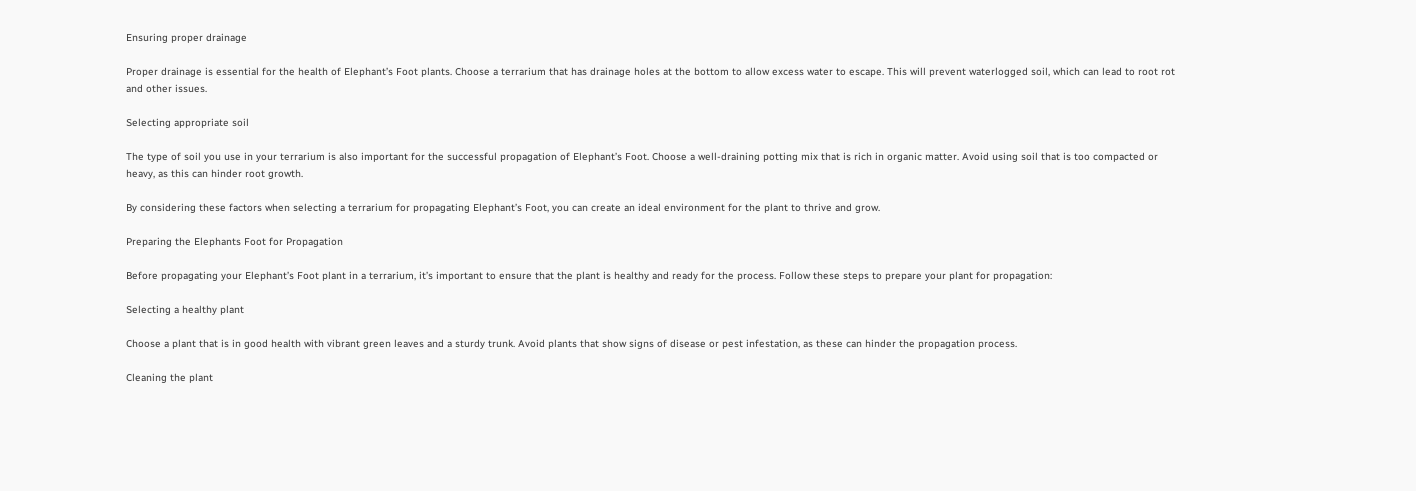Ensuring proper drainage

Proper drainage is essential for the health of Elephant’s Foot plants. Choose a terrarium that has drainage holes at the bottom to allow excess water to escape. This will prevent waterlogged soil, which can lead to root rot and other issues.

Selecting appropriate soil

The type of soil you use in your terrarium is also important for the successful propagation of Elephant’s Foot. Choose a well-draining potting mix that is rich in organic matter. Avoid using soil that is too compacted or heavy, as this can hinder root growth.

By considering these factors when selecting a terrarium for propagating Elephant’s Foot, you can create an ideal environment for the plant to thrive and grow.

Preparing the Elephants Foot for Propagation

Before propagating your Elephant’s Foot plant in a terrarium, it’s important to ensure that the plant is healthy and ready for the process. Follow these steps to prepare your plant for propagation:

Selecting a healthy plant

Choose a plant that is in good health with vibrant green leaves and a sturdy trunk. Avoid plants that show signs of disease or pest infestation, as these can hinder the propagation process.

Cleaning the plant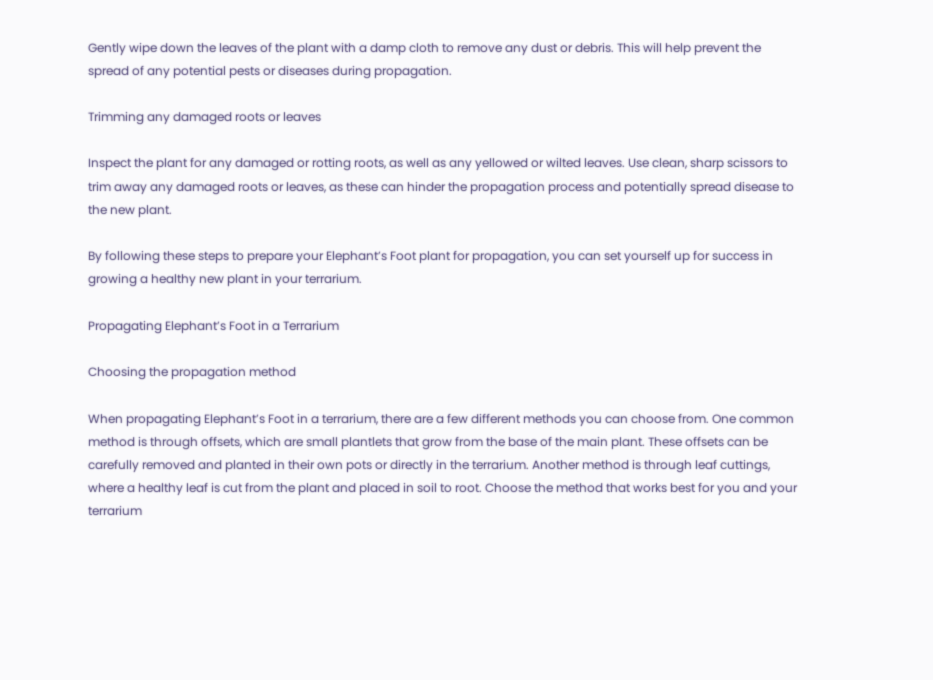Gently wipe down the leaves of the plant with a damp cloth to remove any dust or debris. This will help prevent the spread of any potential pests or diseases during propagation.

Trimming any damaged roots or leaves

Inspect the plant for any damaged or rotting roots, as well as any yellowed or wilted leaves. Use clean, sharp scissors to trim away any damaged roots or leaves, as these can hinder the propagation process and potentially spread disease to the new plant.

By following these steps to prepare your Elephant’s Foot plant for propagation, you can set yourself up for success in growing a healthy new plant in your terrarium.

Propagating Elephant’s Foot in a Terrarium

Choosing the propagation method

When propagating Elephant’s Foot in a terrarium, there are a few different methods you can choose from. One common method is through offsets, which are small plantlets that grow from the base of the main plant. These offsets can be carefully removed and planted in their own pots or directly in the terrarium. Another method is through leaf cuttings, where a healthy leaf is cut from the plant and placed in soil to root. Choose the method that works best for you and your terrarium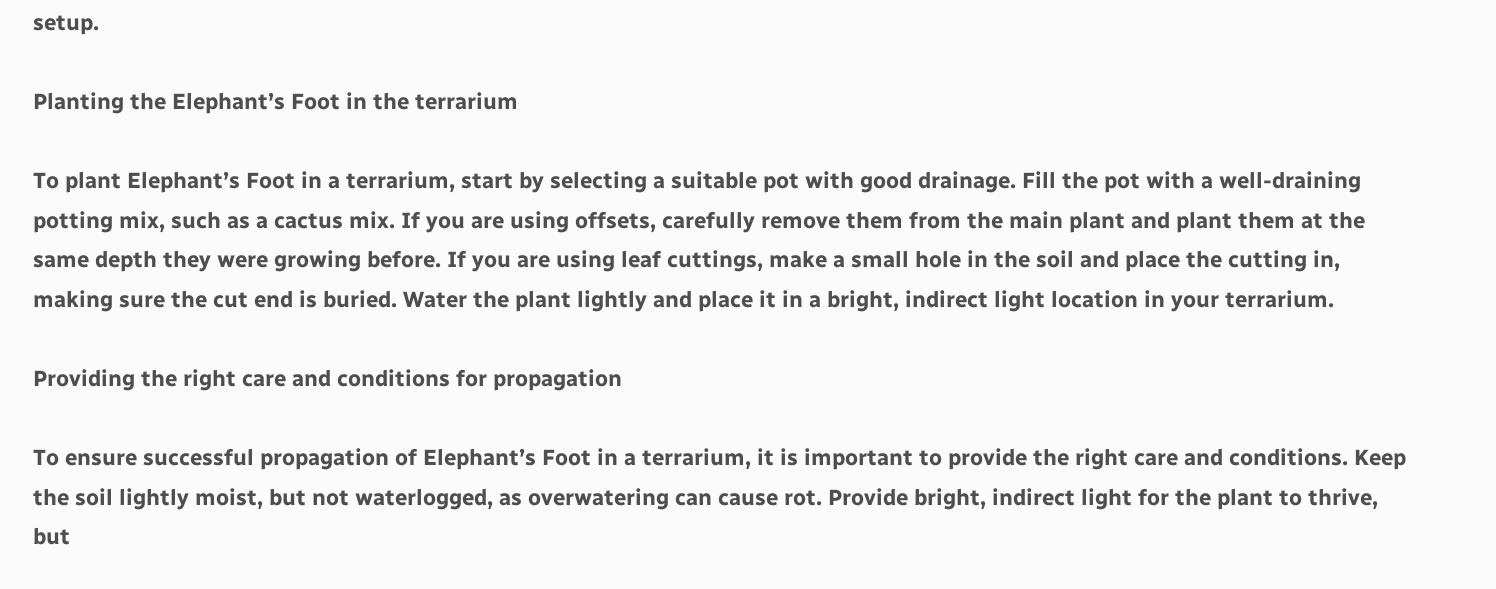setup.

Planting the Elephant’s Foot in the terrarium

To plant Elephant’s Foot in a terrarium, start by selecting a suitable pot with good drainage. Fill the pot with a well-draining potting mix, such as a cactus mix. If you are using offsets, carefully remove them from the main plant and plant them at the same depth they were growing before. If you are using leaf cuttings, make a small hole in the soil and place the cutting in, making sure the cut end is buried. Water the plant lightly and place it in a bright, indirect light location in your terrarium.

Providing the right care and conditions for propagation

To ensure successful propagation of Elephant’s Foot in a terrarium, it is important to provide the right care and conditions. Keep the soil lightly moist, but not waterlogged, as overwatering can cause rot. Provide bright, indirect light for the plant to thrive, but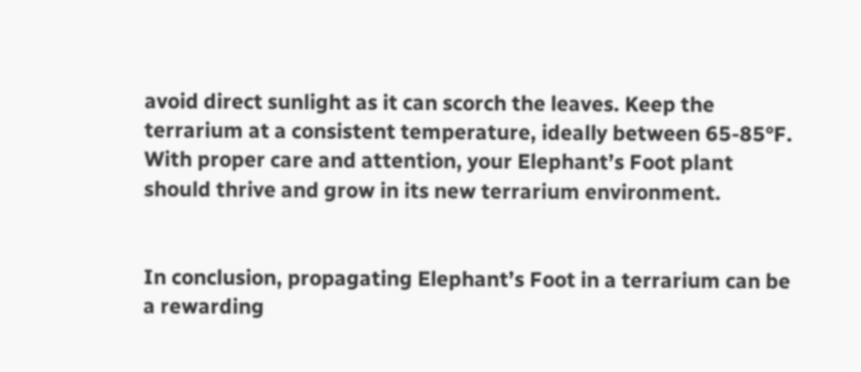avoid direct sunlight as it can scorch the leaves. Keep the terrarium at a consistent temperature, ideally between 65-85°F. With proper care and attention, your Elephant’s Foot plant should thrive and grow in its new terrarium environment.


In conclusion, propagating Elephant’s Foot in a terrarium can be a rewarding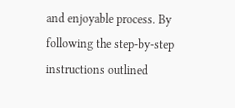and enjoyable process. By following the step-by-step instructions outlined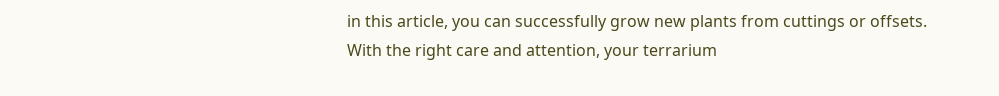in this article, you can successfully grow new plants from cuttings or offsets. With the right care and attention, your terrarium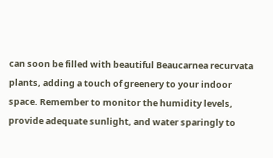can soon be filled with beautiful Beaucarnea recurvata plants, adding a touch of greenery to your indoor space. Remember to monitor the humidity levels, provide adequate sunlight, and water sparingly to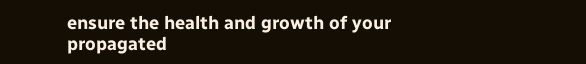ensure the health and growth of your propagated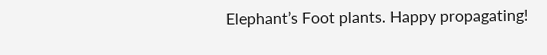Elephant’s Foot plants. Happy propagating!